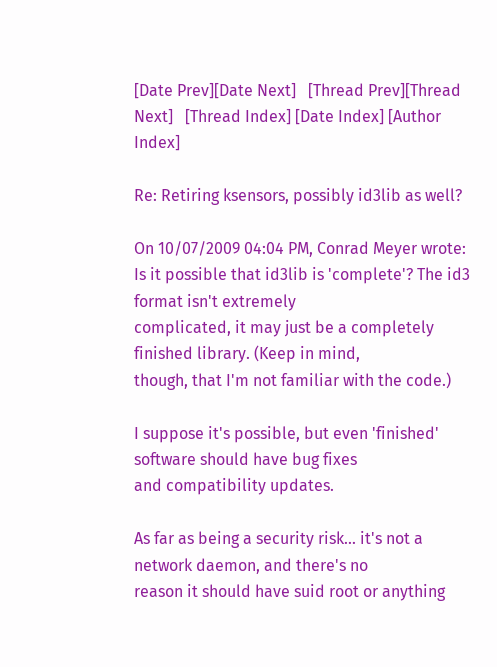[Date Prev][Date Next]   [Thread Prev][Thread Next]   [Thread Index] [Date Index] [Author Index]

Re: Retiring ksensors, possibly id3lib as well?

On 10/07/2009 04:04 PM, Conrad Meyer wrote:
Is it possible that id3lib is 'complete'? The id3 format isn't extremely
complicated, it may just be a completely finished library. (Keep in mind,
though, that I'm not familiar with the code.)

I suppose it's possible, but even 'finished' software should have bug fixes
and compatibility updates.

As far as being a security risk... it's not a network daemon, and there's no
reason it should have suid root or anything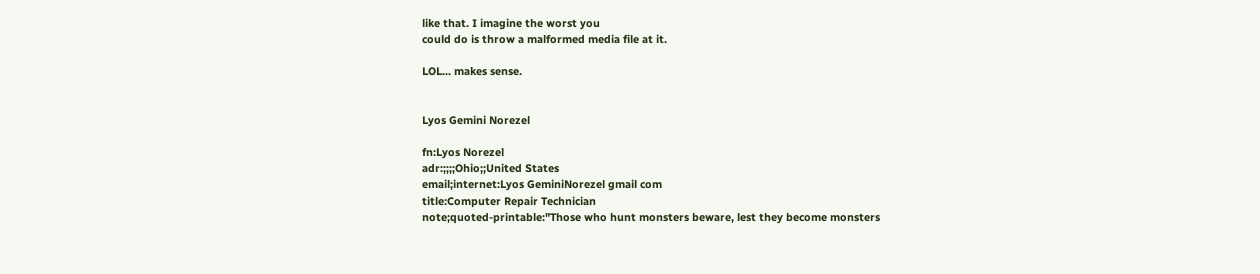like that. I imagine the worst you
could do is throw a malformed media file at it.

LOL... makes sense.


Lyos Gemini Norezel

fn:Lyos Norezel
adr:;;;;Ohio;;United States
email;internet:Lyos GeminiNorezel gmail com
title:Computer Repair Technician
note;quoted-printable:"Those who hunt monsters beware, lest they become monsters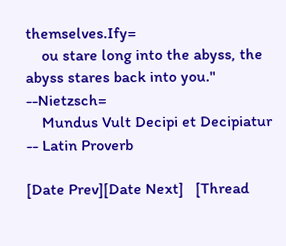themselves.Ify=
    ou stare long into the abyss, the abyss stares back into you." --Nietzsch=
    Mundus Vult Decipi et Decipiatur -- Latin Proverb

[Date Prev][Date Next]   [Thread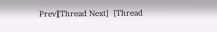Prev][Thread Next]   [Thread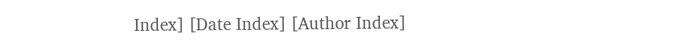Index] [Date Index] [Author Index]